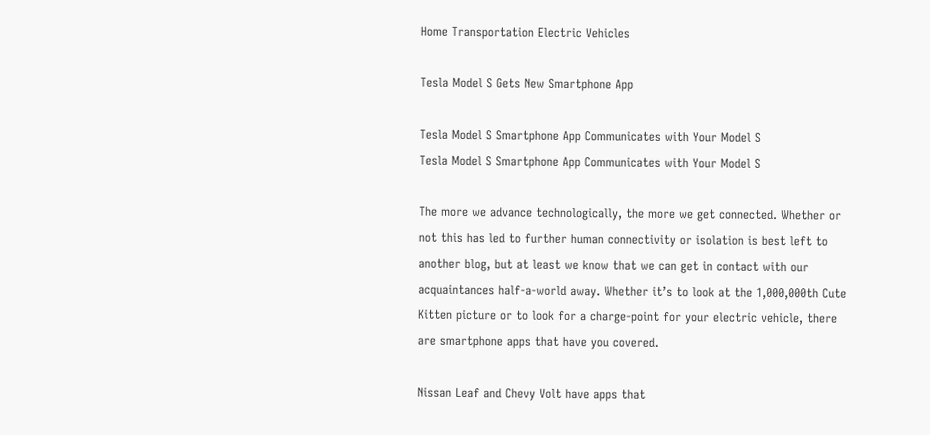Home Transportation Electric Vehicles

Tesla Model S Gets New Smartphone App

Tesla Model S Smartphone App Communicates with Your Model S
Tesla Model S Smartphone App Communicates with Your Model S

The more we advance technologically, the more we get connected. Whether or not this has led to further human connectivity or isolation is best left to another blog, but at least we know that we can get in contact with our acquaintances half-a-world away. Whether it’s to look at the 1,000,000th Cute Kitten picture or to look for a charge-point for your electric vehicle, there are smartphone apps that have you covered.

Nissan Leaf and Chevy Volt have apps that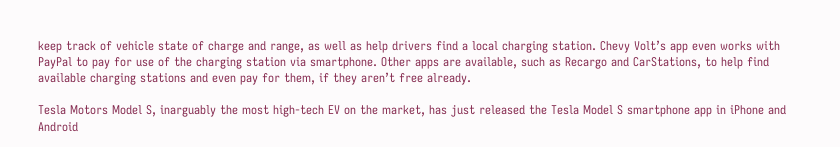keep track of vehicle state of charge and range, as well as help drivers find a local charging station. Chevy Volt’s app even works with PayPal to pay for use of the charging station via smartphone. Other apps are available, such as Recargo and CarStations, to help find available charging stations and even pay for them, if they aren’t free already.

Tesla Motors Model S, inarguably the most high-tech EV on the market, has just released the Tesla Model S smartphone app in iPhone and Android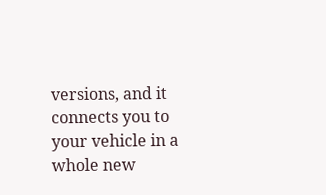versions, and it connects you to your vehicle in a whole new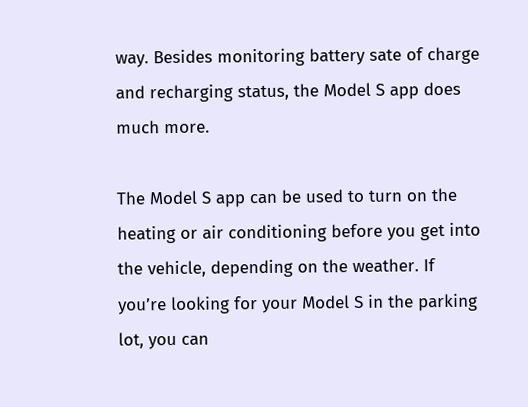way. Besides monitoring battery sate of charge and recharging status, the Model S app does much more.

The Model S app can be used to turn on the heating or air conditioning before you get into the vehicle, depending on the weather. If you’re looking for your Model S in the parking lot, you can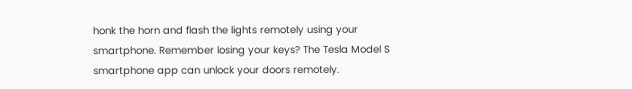honk the horn and flash the lights remotely using your smartphone. Remember losing your keys? The Tesla Model S smartphone app can unlock your doors remotely.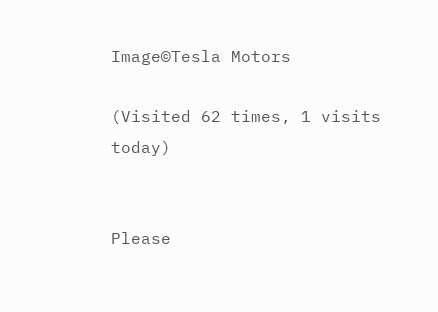Image©Tesla Motors

(Visited 62 times, 1 visits today)


Please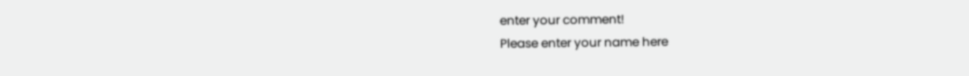enter your comment!
Please enter your name here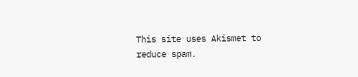This site uses Akismet to reduce spam.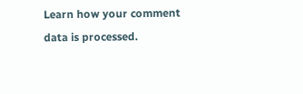Learn how your comment data is processed.